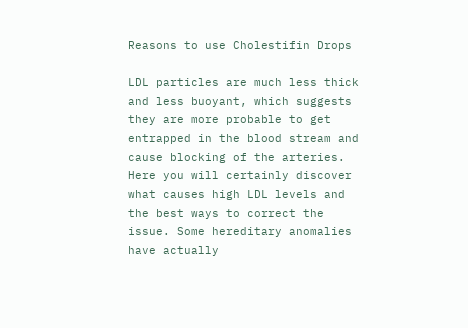Reasons to use Cholestifin Drops

LDL particles are much less thick and less buoyant, which suggests they are more probable to get entrapped in the blood stream and cause blocking of the arteries. Here you will certainly discover what causes high LDL levels and the best ways to correct the issue. Some hereditary anomalies have actually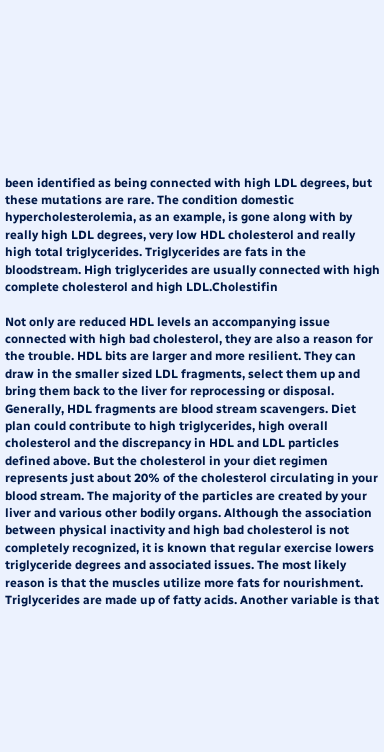been identified as being connected with high LDL degrees, but these mutations are rare. The condition domestic hypercholesterolemia, as an example, is gone along with by really high LDL degrees, very low HDL cholesterol and really high total triglycerides. Triglycerides are fats in the bloodstream. High triglycerides are usually connected with high complete cholesterol and high LDL.Cholestifin

Not only are reduced HDL levels an accompanying issue connected with high bad cholesterol, they are also a reason for the trouble. HDL bits are larger and more resilient. They can draw in the smaller sized LDL fragments, select them up and bring them back to the liver for reprocessing or disposal. Generally, HDL fragments are blood stream scavengers. Diet plan could contribute to high triglycerides, high overall cholesterol and the discrepancy in HDL and LDL particles defined above. But the cholesterol in your diet regimen represents just about 20% of the cholesterol circulating in your blood stream. The majority of the particles are created by your liver and various other bodily organs. Although the association between physical inactivity and high bad cholesterol is not completely recognized, it is known that regular exercise lowers triglyceride degrees and associated issues. The most likely reason is that the muscles utilize more fats for nourishment. Triglycerides are made up of fatty acids. Another variable is that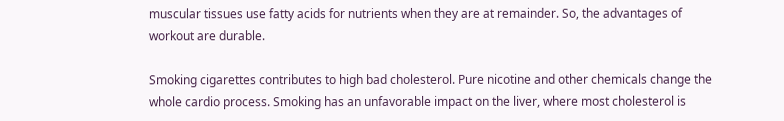muscular tissues use fatty acids for nutrients when they are at remainder. So, the advantages of workout are durable.

Smoking cigarettes contributes to high bad cholesterol. Pure nicotine and other chemicals change the whole cardio process. Smoking has an unfavorable impact on the liver, where most cholesterol is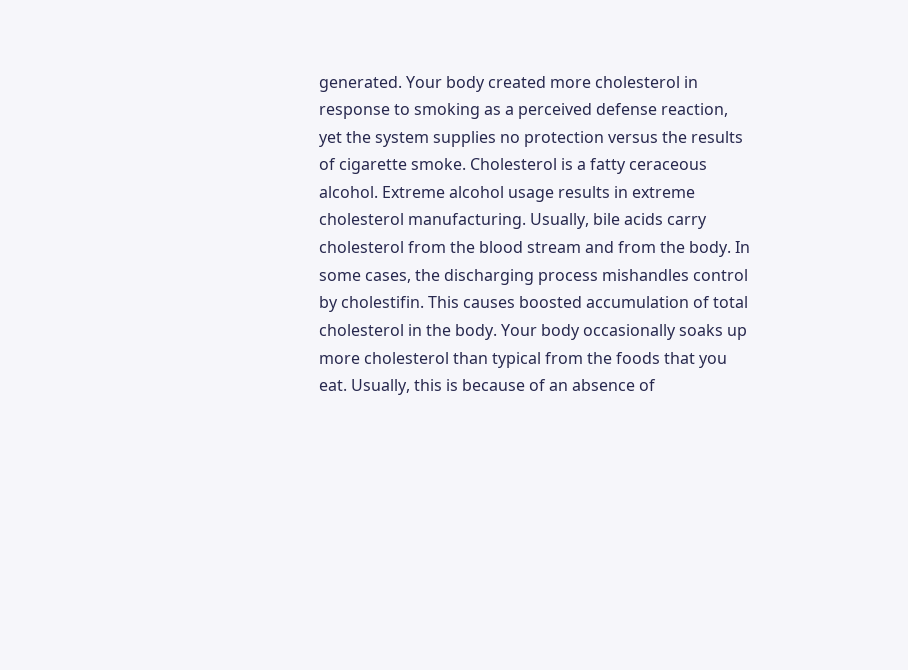generated. Your body created more cholesterol in response to smoking as a perceived defense reaction, yet the system supplies no protection versus the results of cigarette smoke. Cholesterol is a fatty ceraceous alcohol. Extreme alcohol usage results in extreme cholesterol manufacturing. Usually, bile acids carry cholesterol from the blood stream and from the body. In some cases, the discharging process mishandles control by cholestifin. This causes boosted accumulation of total cholesterol in the body. Your body occasionally soaks up more cholesterol than typical from the foods that you eat. Usually, this is because of an absence of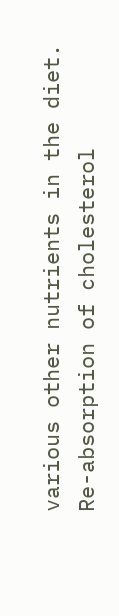various other nutrients in the diet. Re-absorption of cholesterol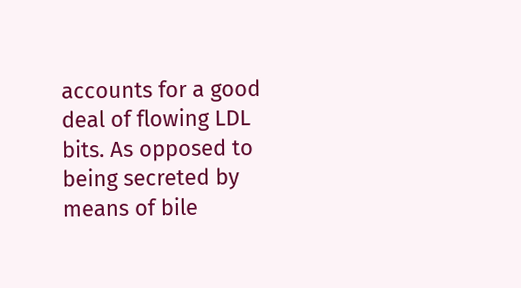accounts for a good deal of flowing LDL bits. As opposed to being secreted by means of bile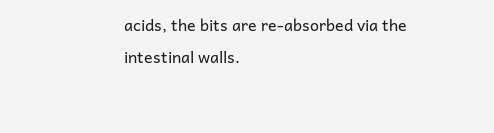acids, the bits are re-absorbed via the intestinal walls.